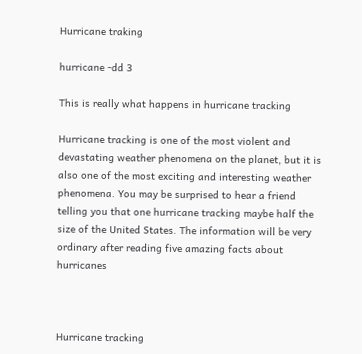Hurricane traking

hurricane -dd 3

This is really what happens in hurricane tracking

Hurricane tracking is one of the most violent and devastating weather phenomena on the planet, but it is also one of the most exciting and interesting weather phenomena. You may be surprised to hear a friend telling you that one hurricane tracking maybe half the size of the United States. The information will be very ordinary after reading five amazing facts about hurricanes



Hurricane tracking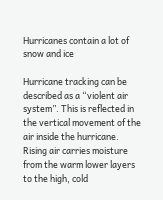Hurricanes contain a lot of snow and ice

Hurricane tracking can be described as a “violent air system”. This is reflected in the vertical movement of the air inside the hurricane. Rising air carries moisture from the warm lower layers to the high, cold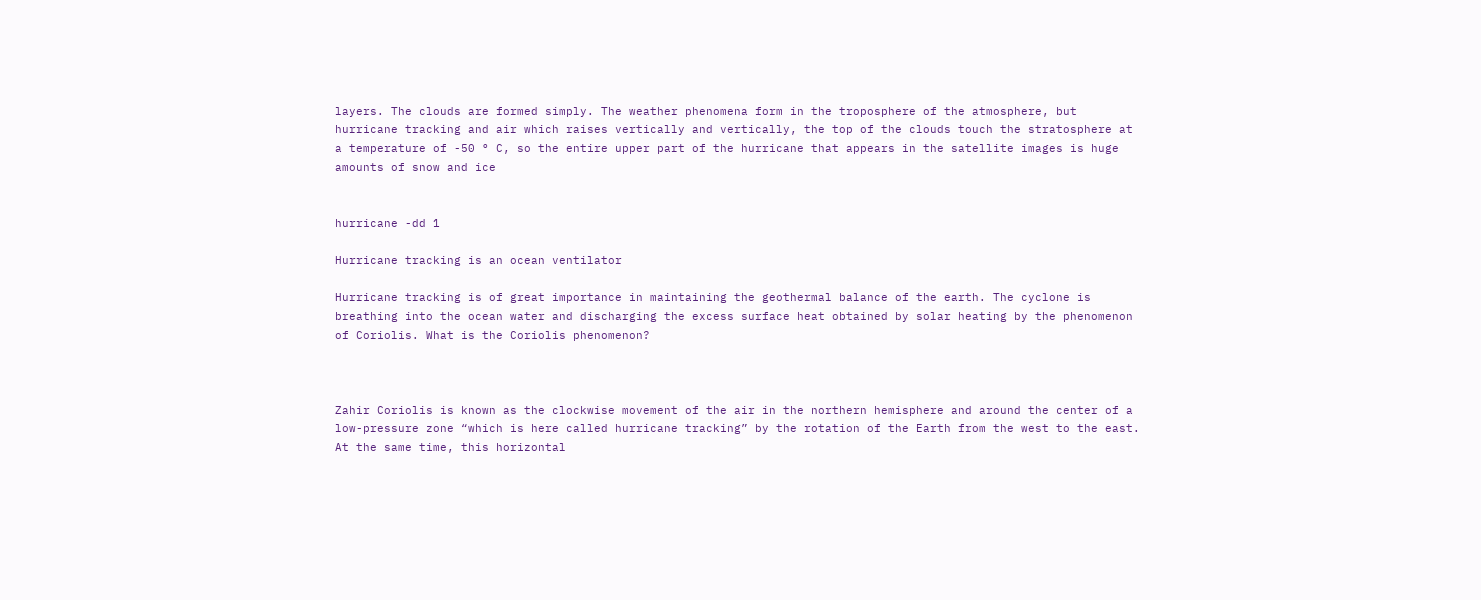layers. The clouds are formed simply. The weather phenomena form in the troposphere of the atmosphere, but hurricane tracking and air which raises vertically and vertically, the top of the clouds touch the stratosphere at a temperature of -50 ° C, so the entire upper part of the hurricane that appears in the satellite images is huge amounts of snow and ice


hurricane -dd 1

Hurricane tracking is an ocean ventilator

Hurricane tracking is of great importance in maintaining the geothermal balance of the earth. The cyclone is breathing into the ocean water and discharging the excess surface heat obtained by solar heating by the phenomenon of Coriolis. What is the Coriolis phenomenon?



Zahir Coriolis is known as the clockwise movement of the air in the northern hemisphere and around the center of a low-pressure zone “which is here called hurricane tracking” by the rotation of the Earth from the west to the east. At the same time, this horizontal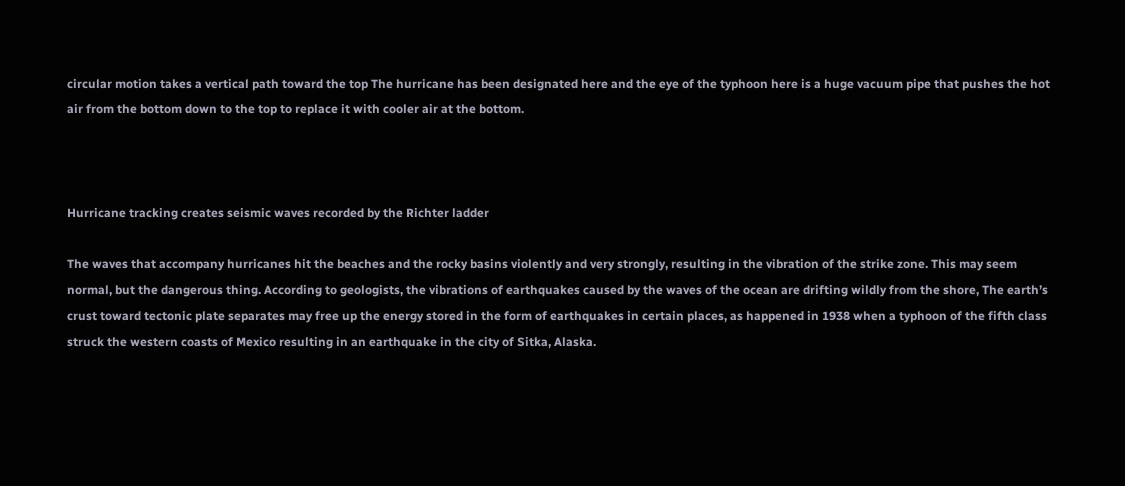circular motion takes a vertical path toward the top The hurricane has been designated here and the eye of the typhoon here is a huge vacuum pipe that pushes the hot air from the bottom down to the top to replace it with cooler air at the bottom.



Hurricane tracking creates seismic waves recorded by the Richter ladder

The waves that accompany hurricanes hit the beaches and the rocky basins violently and very strongly, resulting in the vibration of the strike zone. This may seem normal, but the dangerous thing. According to geologists, the vibrations of earthquakes caused by the waves of the ocean are drifting wildly from the shore, The earth’s crust toward tectonic plate separates may free up the energy stored in the form of earthquakes in certain places, as happened in 1938 when a typhoon of the fifth class struck the western coasts of Mexico resulting in an earthquake in the city of Sitka, Alaska.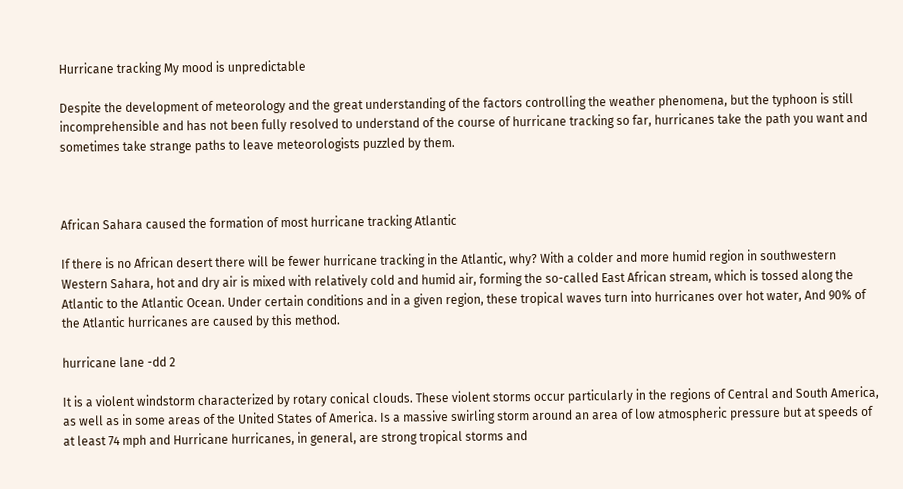Hurricane tracking My mood is unpredictable

Despite the development of meteorology and the great understanding of the factors controlling the weather phenomena, but the typhoon is still incomprehensible and has not been fully resolved to understand of the course of hurricane tracking so far, hurricanes take the path you want and sometimes take strange paths to leave meteorologists puzzled by them.



African Sahara caused the formation of most hurricane tracking Atlantic

If there is no African desert there will be fewer hurricane tracking in the Atlantic, why? With a colder and more humid region in southwestern Western Sahara, hot and dry air is mixed with relatively cold and humid air, forming the so-called East African stream, which is tossed along the Atlantic to the Atlantic Ocean. Under certain conditions and in a given region, these tropical waves turn into hurricanes over hot water, And 90% of the Atlantic hurricanes are caused by this method.

hurricane lane -dd 2

It is a violent windstorm characterized by rotary conical clouds. These violent storms occur particularly in the regions of Central and South America, as well as in some areas of the United States of America. Is a massive swirling storm around an area of low atmospheric pressure but at speeds of at least 74 mph and Hurricane hurricanes, in general, are strong tropical storms and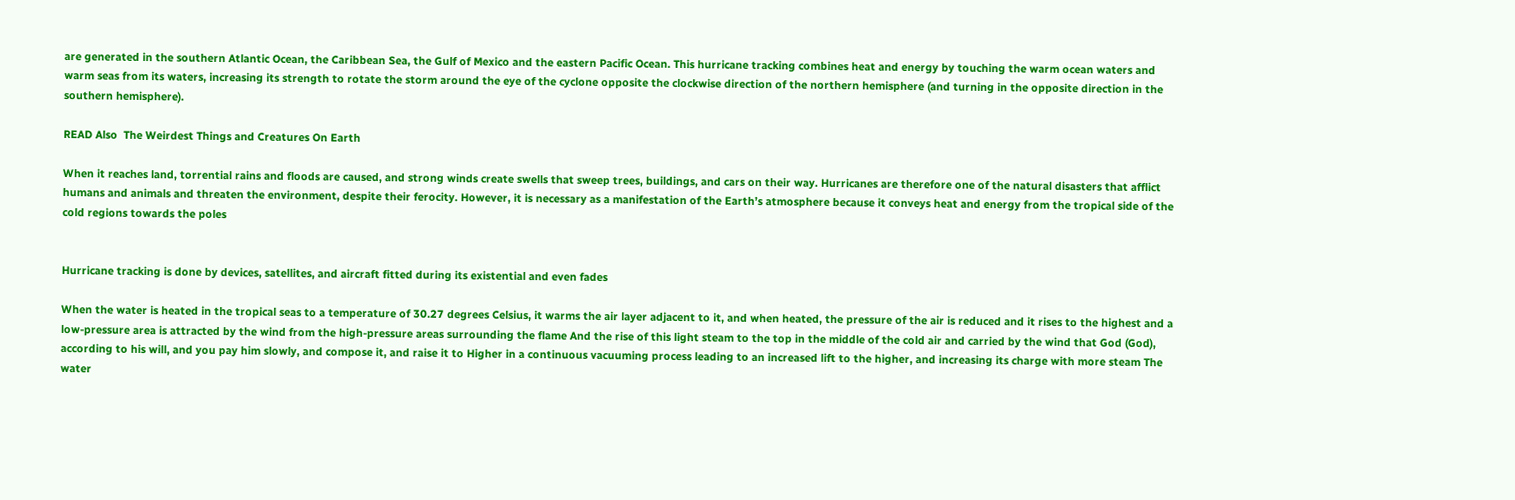are generated in the southern Atlantic Ocean, the Caribbean Sea, the Gulf of Mexico and the eastern Pacific Ocean. This hurricane tracking combines heat and energy by touching the warm ocean waters and warm seas from its waters, increasing its strength to rotate the storm around the eye of the cyclone opposite the clockwise direction of the northern hemisphere (and turning in the opposite direction in the southern hemisphere).

READ Also  The Weirdest Things and Creatures On Earth

When it reaches land, torrential rains and floods are caused, and strong winds create swells that sweep trees, buildings, and cars on their way. Hurricanes are therefore one of the natural disasters that afflict humans and animals and threaten the environment, despite their ferocity. However, it is necessary as a manifestation of the Earth’s atmosphere because it conveys heat and energy from the tropical side of the cold regions towards the poles


Hurricane tracking is done by devices, satellites, and aircraft fitted during its existential and even fades

When the water is heated in the tropical seas to a temperature of 30.27 degrees Celsius, it warms the air layer adjacent to it, and when heated, the pressure of the air is reduced and it rises to the highest and a low-pressure area is attracted by the wind from the high-pressure areas surrounding the flame And the rise of this light steam to the top in the middle of the cold air and carried by the wind that God (God), according to his will, and you pay him slowly, and compose it, and raise it to Higher in a continuous vacuuming process leading to an increased lift to the higher, and increasing its charge with more steam The water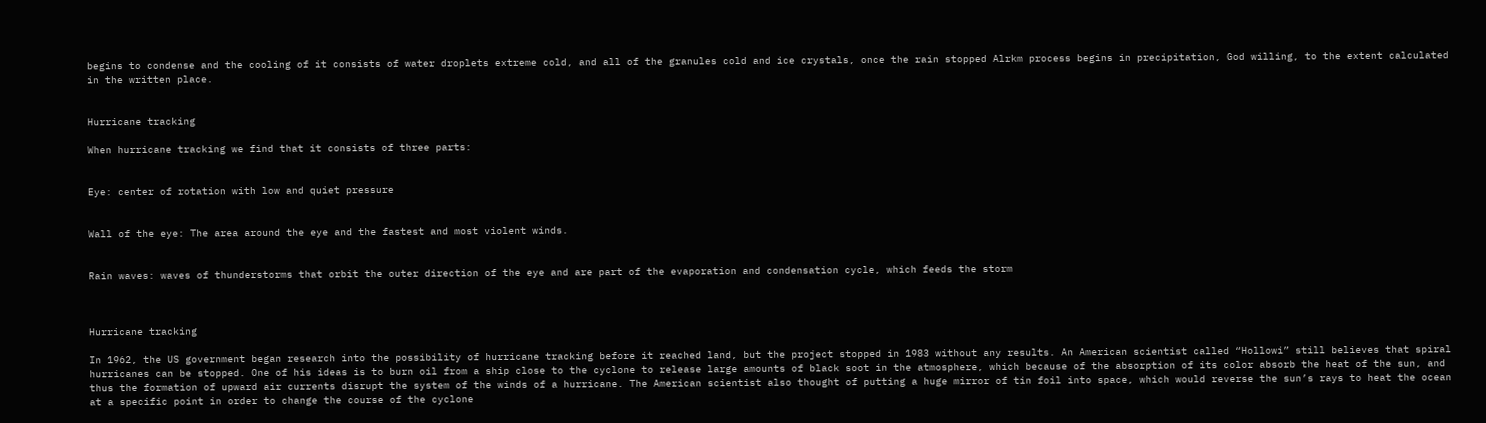begins to condense and the cooling of it consists of water droplets extreme cold, and all of the granules cold and ice crystals, once the rain stopped Alrkm process begins in precipitation, God willing, to the extent calculated in the written place.


Hurricane tracking

When hurricane tracking we find that it consists of three parts:


Eye: center of rotation with low and quiet pressure


Wall of the eye: The area around the eye and the fastest and most violent winds.


Rain waves: waves of thunderstorms that orbit the outer direction of the eye and are part of the evaporation and condensation cycle, which feeds the storm



Hurricane tracking

In 1962, the US government began research into the possibility of hurricane tracking before it reached land, but the project stopped in 1983 without any results. An American scientist called “Hollowi” still believes that spiral hurricanes can be stopped. One of his ideas is to burn oil from a ship close to the cyclone to release large amounts of black soot in the atmosphere, which because of the absorption of its color absorb the heat of the sun, and thus the formation of upward air currents disrupt the system of the winds of a hurricane. The American scientist also thought of putting a huge mirror of tin foil into space, which would reverse the sun’s rays to heat the ocean at a specific point in order to change the course of the cyclone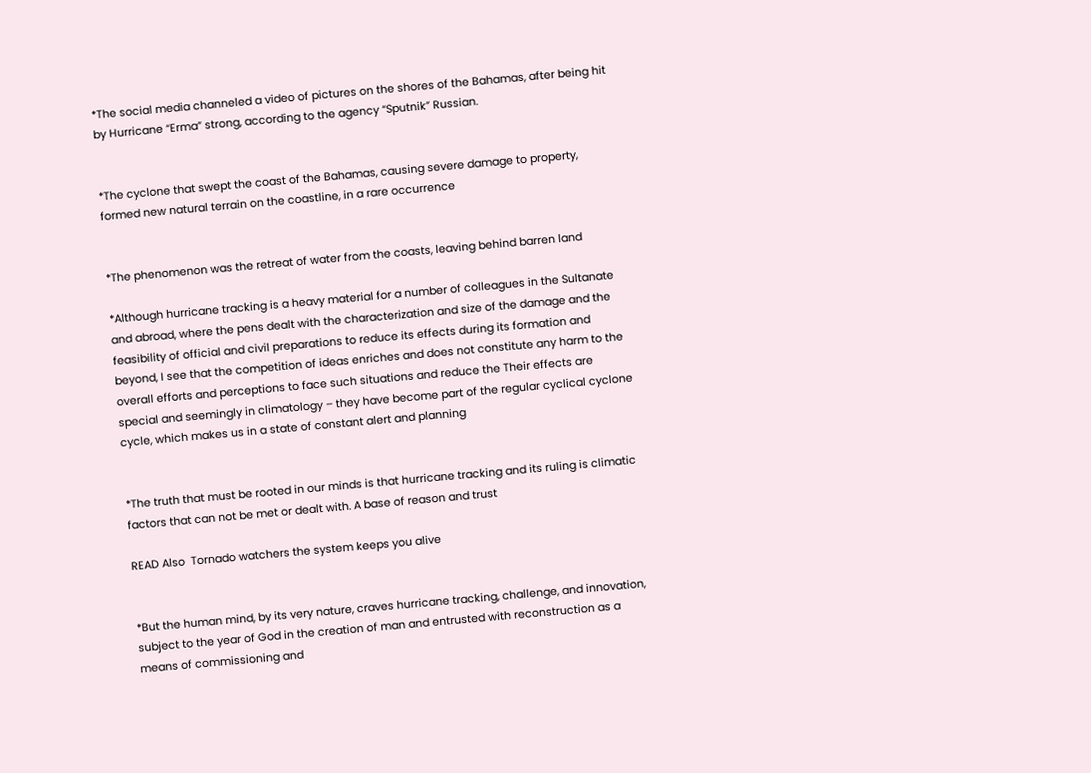*The social media channeled a video of pictures on the shores of the Bahamas, after being hit by Hurricane “Erma” strong, according to the agency “Sputnik” Russian.


*The cyclone that swept the coast of the Bahamas, causing severe damage to property, formed new natural terrain on the coastline, in a rare occurrence


*The phenomenon was the retreat of water from the coasts, leaving behind barren land

*Although hurricane tracking is a heavy material for a number of colleagues in the Sultanate and abroad, where the pens dealt with the characterization and size of the damage and the feasibility of official and civil preparations to reduce its effects during its formation and beyond, I see that the competition of ideas enriches and does not constitute any harm to the overall efforts and perceptions to face such situations and reduce the Their effects are special and seemingly in climatology – they have become part of the regular cyclical cyclone cycle, which makes us in a state of constant alert and planning


*The truth that must be rooted in our minds is that hurricane tracking and its ruling is climatic factors that can not be met or dealt with. A base of reason and trust

READ Also  Tornado watchers the system keeps you alive


*But the human mind, by its very nature, craves hurricane tracking, challenge, and innovation, subject to the year of God in the creation of man and entrusted with reconstruction as a means of commissioning and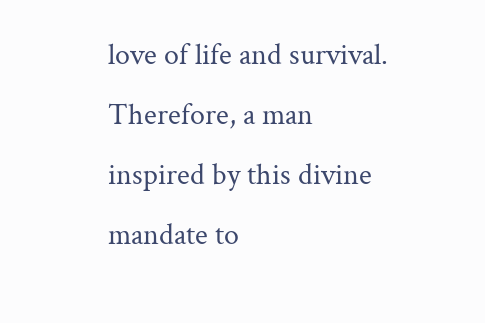love of life and survival. Therefore, a man inspired by this divine mandate to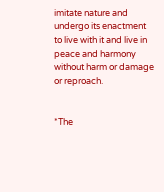imitate nature and undergo its enactment to live with it and live in peace and harmony without harm or damage or reproach.


*The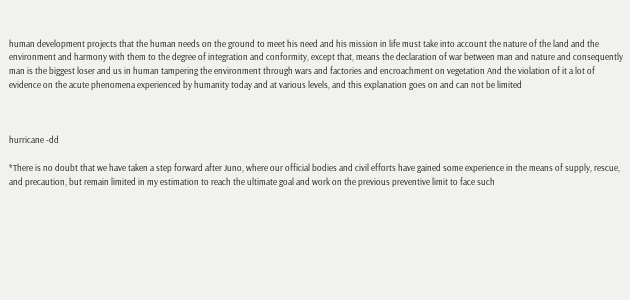human development projects that the human needs on the ground to meet his need and his mission in life must take into account the nature of the land and the environment and harmony with them to the degree of integration and conformity, except that, means the declaration of war between man and nature and consequently man is the biggest loser and us in human tampering the environment through wars and factories and encroachment on vegetation And the violation of it a lot of evidence on the acute phenomena experienced by humanity today and at various levels, and this explanation goes on and can not be limited



hurricane -dd

*There is no doubt that we have taken a step forward after Juno, where our official bodies and civil efforts have gained some experience in the means of supply, rescue, and precaution, but remain limited in my estimation to reach the ultimate goal and work on the previous preventive limit to face such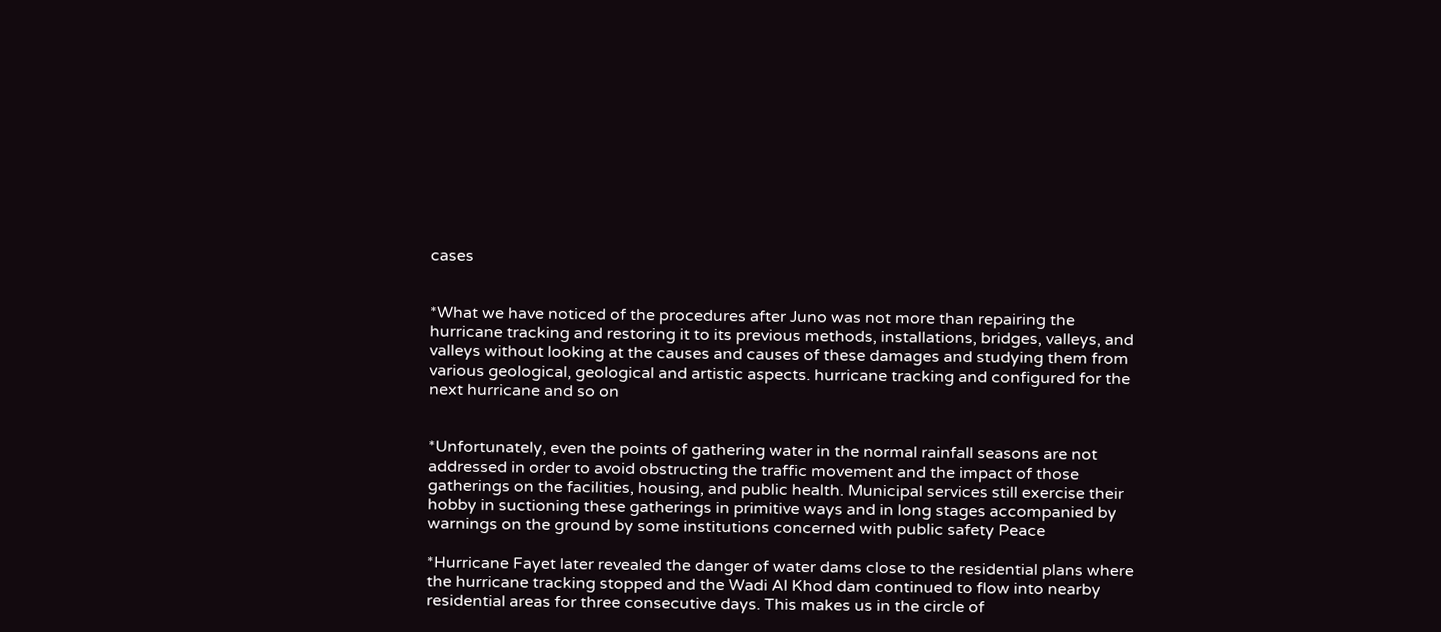cases


*What we have noticed of the procedures after Juno was not more than repairing the hurricane tracking and restoring it to its previous methods, installations, bridges, valleys, and valleys without looking at the causes and causes of these damages and studying them from various geological, geological and artistic aspects. hurricane tracking and configured for the next hurricane and so on


*Unfortunately, even the points of gathering water in the normal rainfall seasons are not addressed in order to avoid obstructing the traffic movement and the impact of those gatherings on the facilities, housing, and public health. Municipal services still exercise their hobby in suctioning these gatherings in primitive ways and in long stages accompanied by warnings on the ground by some institutions concerned with public safety Peace

*Hurricane Fayet later revealed the danger of water dams close to the residential plans where the hurricane tracking stopped and the Wadi Al Khod dam continued to flow into nearby residential areas for three consecutive days. This makes us in the circle of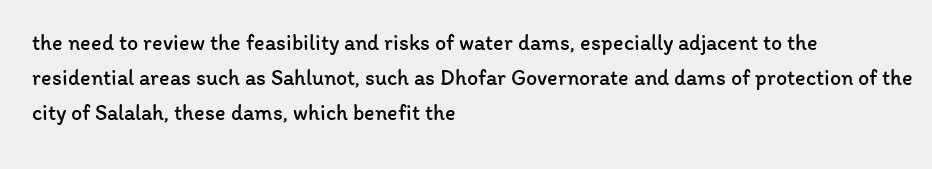the need to review the feasibility and risks of water dams, especially adjacent to the residential areas such as Sahlunot, such as Dhofar Governorate and dams of protection of the city of Salalah, these dams, which benefit the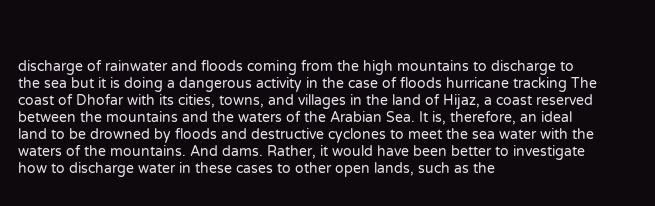discharge of rainwater and floods coming from the high mountains to discharge to the sea but it is doing a dangerous activity in the case of floods hurricane tracking The coast of Dhofar with its cities, towns, and villages in the land of Hijaz, a coast reserved between the mountains and the waters of the Arabian Sea. It is, therefore, an ideal land to be drowned by floods and destructive cyclones to meet the sea water with the waters of the mountains. And dams. Rather, it would have been better to investigate how to discharge water in these cases to other open lands, such as the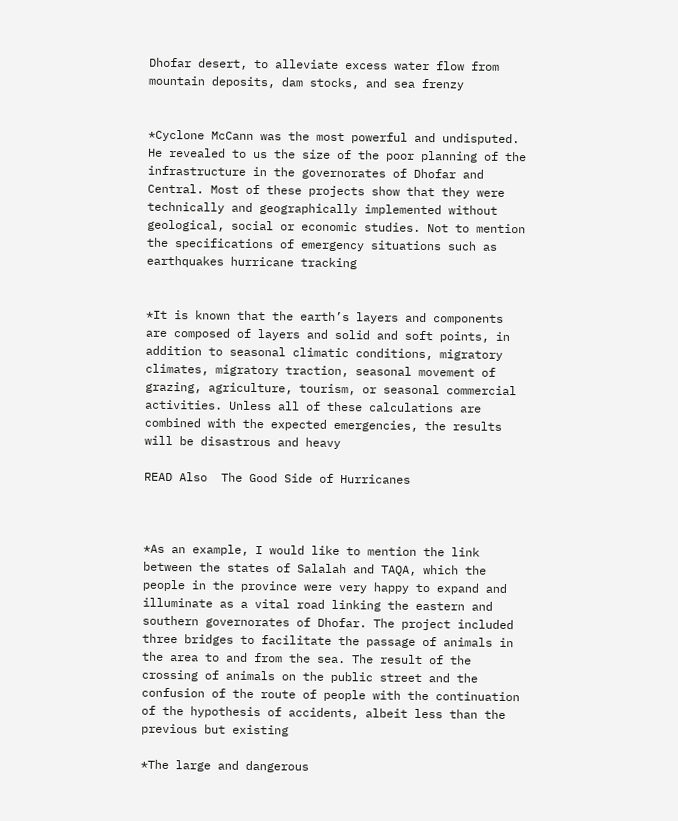Dhofar desert, to alleviate excess water flow from mountain deposits, dam stocks, and sea frenzy


*Cyclone McCann was the most powerful and undisputed. He revealed to us the size of the poor planning of the infrastructure in the governorates of Dhofar and Central. Most of these projects show that they were technically and geographically implemented without geological, social or economic studies. Not to mention the specifications of emergency situations such as earthquakes hurricane tracking


*It is known that the earth’s layers and components are composed of layers and solid and soft points, in addition to seasonal climatic conditions, migratory climates, migratory traction, seasonal movement of grazing, agriculture, tourism, or seasonal commercial activities. Unless all of these calculations are combined with the expected emergencies, the results will be disastrous and heavy

READ Also  The Good Side of Hurricanes



*As an example, I would like to mention the link between the states of Salalah and TAQA, which the people in the province were very happy to expand and illuminate as a vital road linking the eastern and southern governorates of Dhofar. The project included three bridges to facilitate the passage of animals in the area to and from the sea. The result of the crossing of animals on the public street and the confusion of the route of people with the continuation of the hypothesis of accidents, albeit less than the previous but existing

*The large and dangerous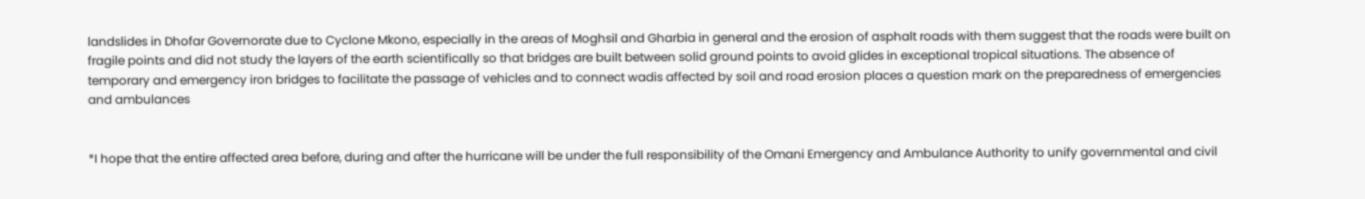landslides in Dhofar Governorate due to Cyclone Mkono, especially in the areas of Moghsil and Gharbia in general and the erosion of asphalt roads with them suggest that the roads were built on fragile points and did not study the layers of the earth scientifically so that bridges are built between solid ground points to avoid glides in exceptional tropical situations. The absence of temporary and emergency iron bridges to facilitate the passage of vehicles and to connect wadis affected by soil and road erosion places a question mark on the preparedness of emergencies and ambulances


*I hope that the entire affected area before, during and after the hurricane will be under the full responsibility of the Omani Emergency and Ambulance Authority to unify governmental and civil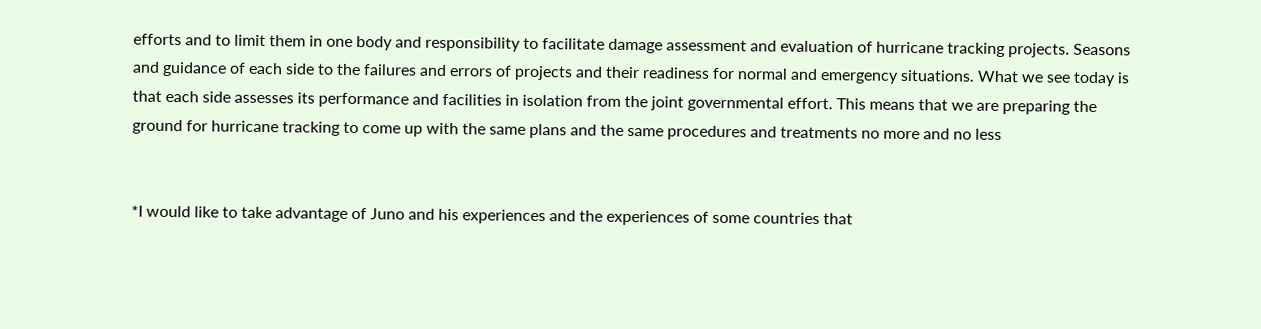efforts and to limit them in one body and responsibility to facilitate damage assessment and evaluation of hurricane tracking projects. Seasons and guidance of each side to the failures and errors of projects and their readiness for normal and emergency situations. What we see today is that each side assesses its performance and facilities in isolation from the joint governmental effort. This means that we are preparing the ground for hurricane tracking to come up with the same plans and the same procedures and treatments no more and no less


*I would like to take advantage of Juno and his experiences and the experiences of some countries that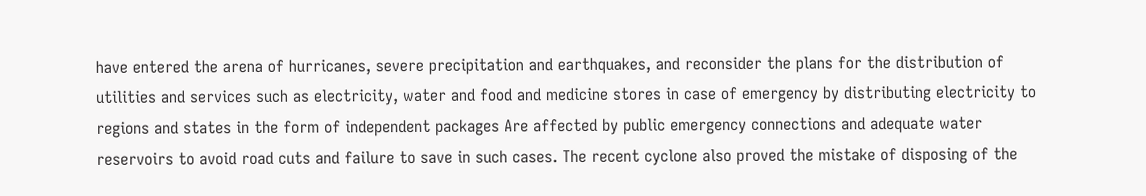have entered the arena of hurricanes, severe precipitation and earthquakes, and reconsider the plans for the distribution of utilities and services such as electricity, water and food and medicine stores in case of emergency by distributing electricity to regions and states in the form of independent packages Are affected by public emergency connections and adequate water reservoirs to avoid road cuts and failure to save in such cases. The recent cyclone also proved the mistake of disposing of the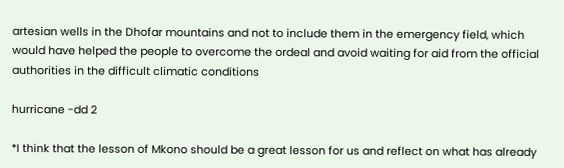artesian wells in the Dhofar mountains and not to include them in the emergency field, which would have helped the people to overcome the ordeal and avoid waiting for aid from the official authorities in the difficult climatic conditions

hurricane -dd 2

*I think that the lesson of Mkono should be a great lesson for us and reflect on what has already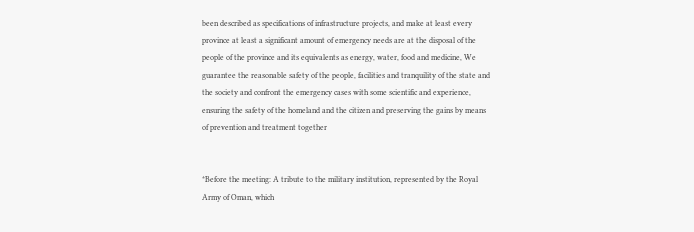been described as specifications of infrastructure projects, and make at least every province at least a significant amount of emergency needs are at the disposal of the people of the province and its equivalents as energy, water, food and medicine, We guarantee the reasonable safety of the people, facilities and tranquility of the state and the society and confront the emergency cases with some scientific and experience, ensuring the safety of the homeland and the citizen and preserving the gains by means of prevention and treatment together


*Before the meeting: A tribute to the military institution, represented by the Royal Army of Oman, which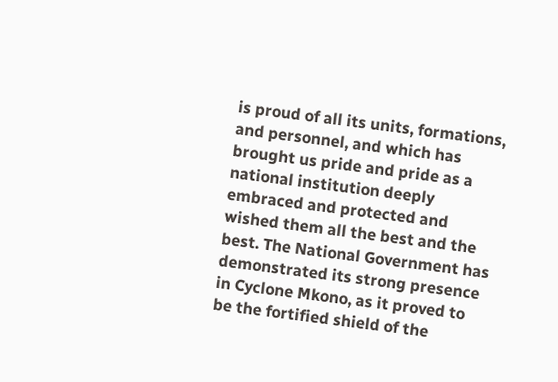is proud of all its units, formations, and personnel, and which has brought us pride and pride as a national institution deeply embraced and protected and wished them all the best and the best. The National Government has demonstrated its strong presence in Cyclone Mkono, as it proved to be the fortified shield of the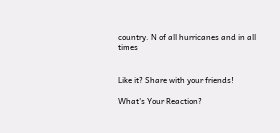country. N of all hurricanes and in all times


Like it? Share with your friends!

What's Your Reaction?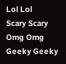Lol Lol
Scary Scary
Omg Omg
Geeky Geeky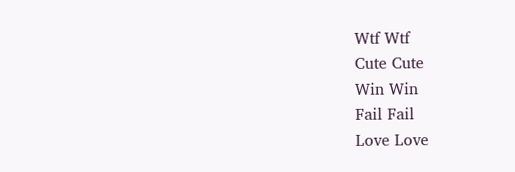Wtf Wtf
Cute Cute
Win Win
Fail Fail
Love Love